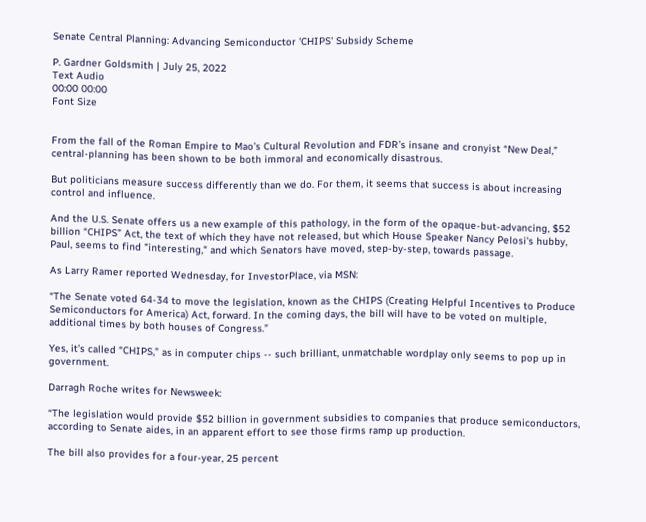Senate Central Planning: Advancing Semiconductor 'CHIPS' Subsidy Scheme

P. Gardner Goldsmith | July 25, 2022
Text Audio
00:00 00:00
Font Size


From the fall of the Roman Empire to Mao’s Cultural Revolution and FDR’s insane and cronyist “New Deal,” central-planning has been shown to be both immoral and economically disastrous.

But politicians measure success differently than we do. For them, it seems that success is about increasing control and influence.

And the U.S. Senate offers us a new example of this pathology, in the form of the opaque-but-advancing, $52 billion “CHIPS” Act, the text of which they have not released, but which House Speaker Nancy Pelosi's hubby, Paul, seems to find "interesting," and which Senators have moved, step-by-step, towards passage.

As Larry Ramer reported Wednesday, for InvestorPlace, via MSN:

“The Senate voted 64-34 to move the legislation, known as the CHIPS (Creating Helpful Incentives to Produce Semiconductors for America) Act, forward. In the coming days, the bill will have to be voted on multiple, additional times by both houses of Congress.”

Yes, it’s called “CHIPS,” as in computer chips -- such brilliant, unmatchable wordplay only seems to pop up in government.

Darragh Roche writes for Newsweek:

“The legislation would provide $52 billion in government subsidies to companies that produce semiconductors, according to Senate aides, in an apparent effort to see those firms ramp up production.

The bill also provides for a four-year, 25 percent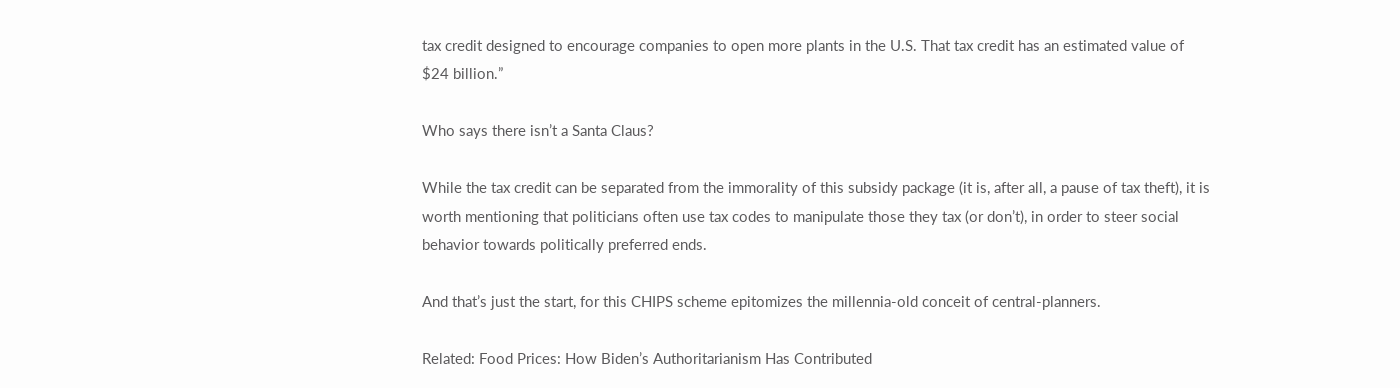tax credit designed to encourage companies to open more plants in the U.S. That tax credit has an estimated value of $24 billion.”

Who says there isn’t a Santa Claus?

While the tax credit can be separated from the immorality of this subsidy package (it is, after all, a pause of tax theft), it is worth mentioning that politicians often use tax codes to manipulate those they tax (or don’t), in order to steer social behavior towards politically preferred ends.

And that’s just the start, for this CHIPS scheme epitomizes the millennia-old conceit of central-planners.

Related: Food Prices: How Biden’s Authoritarianism Has Contributed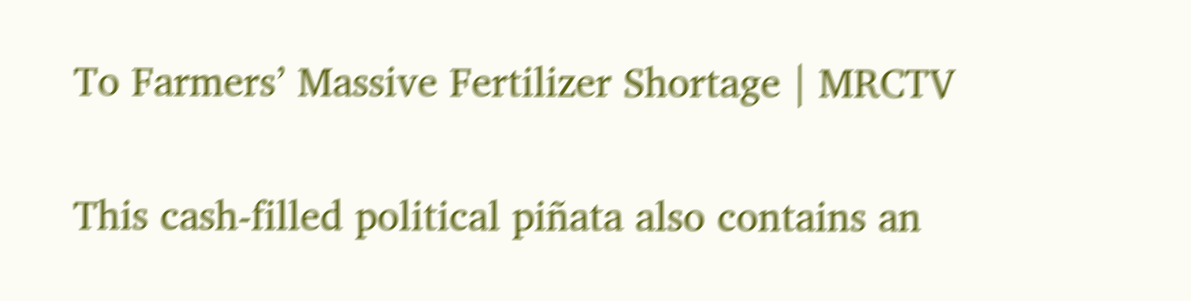To Farmers’ Massive Fertilizer Shortage | MRCTV

This cash-filled political piñata also contains an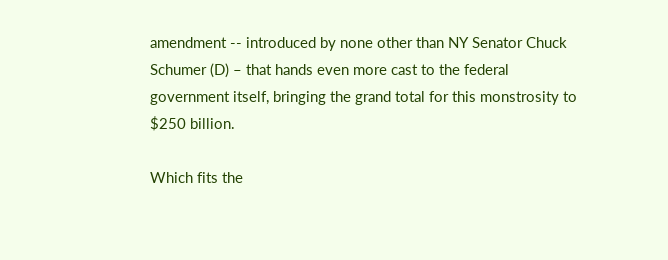amendment -- introduced by none other than NY Senator Chuck Schumer (D) – that hands even more cast to the federal government itself, bringing the grand total for this monstrosity to $250 billion.

Which fits the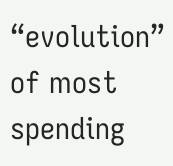“evolution” of most spending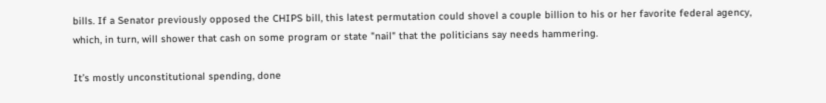bills. If a Senator previously opposed the CHIPS bill, this latest permutation could shovel a couple billion to his or her favorite federal agency, which, in turn, will shower that cash on some program or state "nail" that the politicians say needs hammering.

It’s mostly unconstitutional spending, done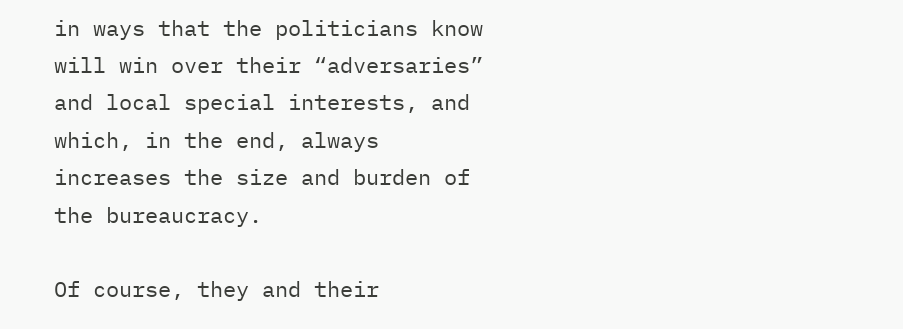in ways that the politicians know will win over their “adversaries” and local special interests, and which, in the end, always increases the size and burden of the bureaucracy.

Of course, they and their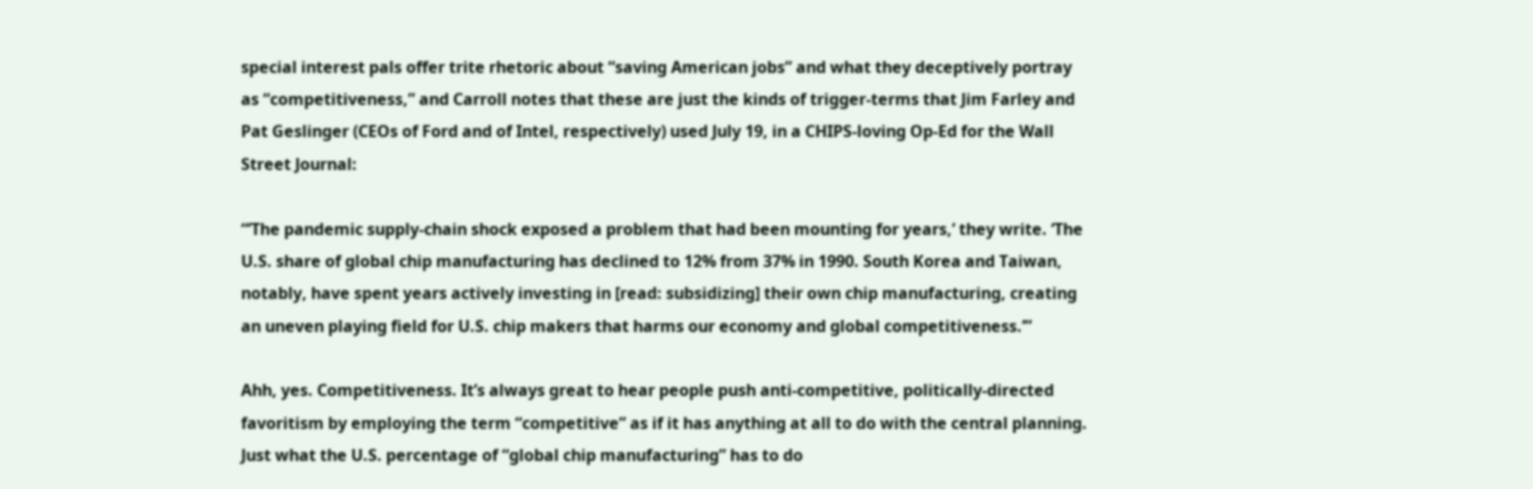special interest pals offer trite rhetoric about “saving American jobs” and what they deceptively portray as “competitiveness,” and Carroll notes that these are just the kinds of trigger-terms that Jim Farley and Pat Geslinger (CEOs of Ford and of Intel, respectively) used July 19, in a CHIPS-loving Op-Ed for the Wall Street Journal:

“’The pandemic supply-chain shock exposed a problem that had been mounting for years,’ they write. ‘The U.S. share of global chip manufacturing has declined to 12% from 37% in 1990. South Korea and Taiwan, notably, have spent years actively investing in [read: subsidizing] their own chip manufacturing, creating an uneven playing field for U.S. chip makers that harms our economy and global competitiveness.’”

Ahh, yes. Competitiveness. It’s always great to hear people push anti-competitive, politically-directed favoritism by employing the term “competitive” as if it has anything at all to do with the central planning. Just what the U.S. percentage of “global chip manufacturing” has to do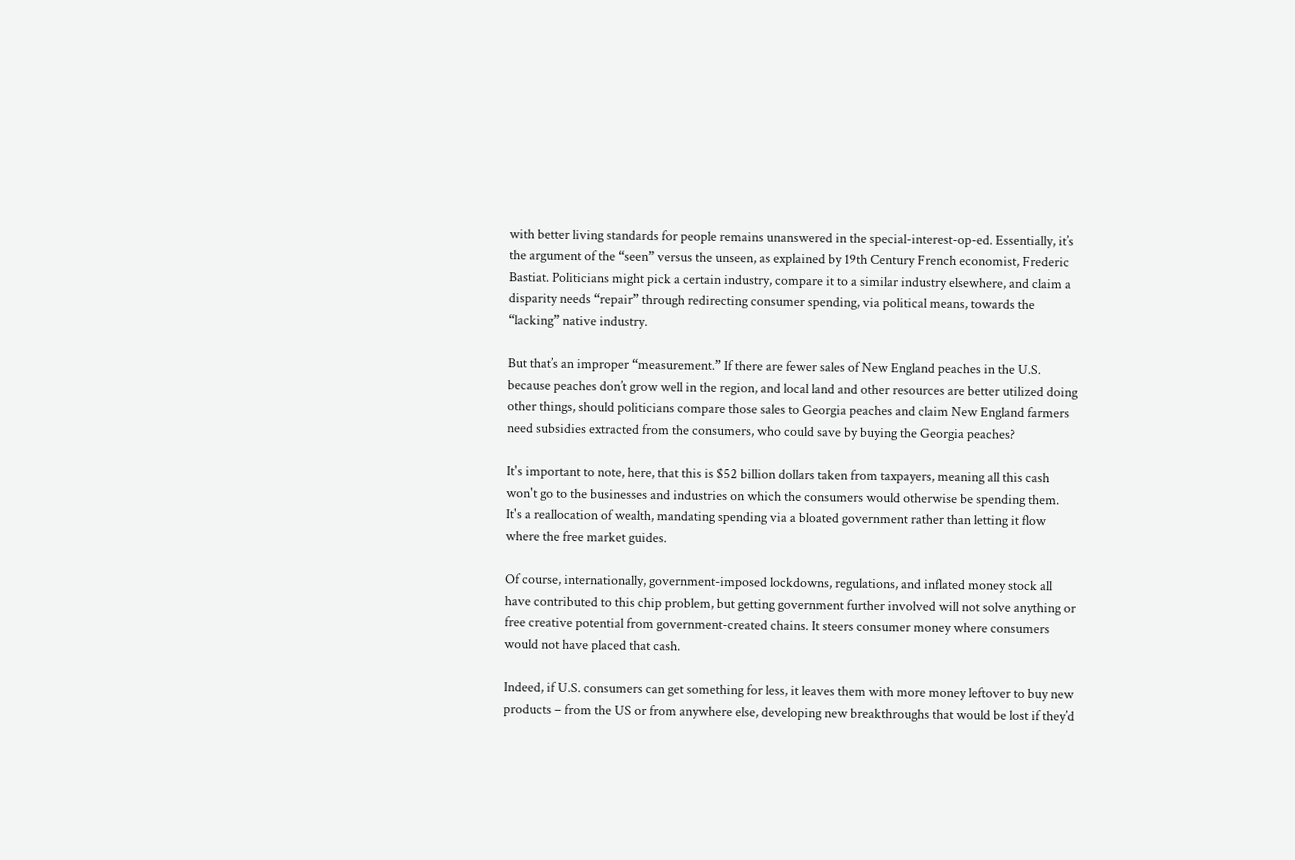with better living standards for people remains unanswered in the special-interest-op-ed. Essentially, it’s the argument of the “seen” versus the unseen, as explained by 19th Century French economist, Frederic Bastiat. Politicians might pick a certain industry, compare it to a similar industry elsewhere, and claim a disparity needs “repair” through redirecting consumer spending, via political means, towards the “lacking” native industry.

But that’s an improper “measurement.” If there are fewer sales of New England peaches in the U.S. because peaches don’t grow well in the region, and local land and other resources are better utilized doing other things, should politicians compare those sales to Georgia peaches and claim New England farmers need subsidies extracted from the consumers, who could save by buying the Georgia peaches?

It's important to note, here, that this is $52 billion dollars taken from taxpayers, meaning all this cash won't go to the businesses and industries on which the consumers would otherwise be spending them. It's a reallocation of wealth, mandating spending via a bloated government rather than letting it flow where the free market guides.

Of course, internationally, government-imposed lockdowns, regulations, and inflated money stock all have contributed to this chip problem, but getting government further involved will not solve anything or free creative potential from government-created chains. It steers consumer money where consumers would not have placed that cash.

Indeed, if U.S. consumers can get something for less, it leaves them with more money leftover to buy new products – from the US or from anywhere else, developing new breakthroughs that would be lost if they’d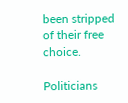been stripped of their free choice.

Politicians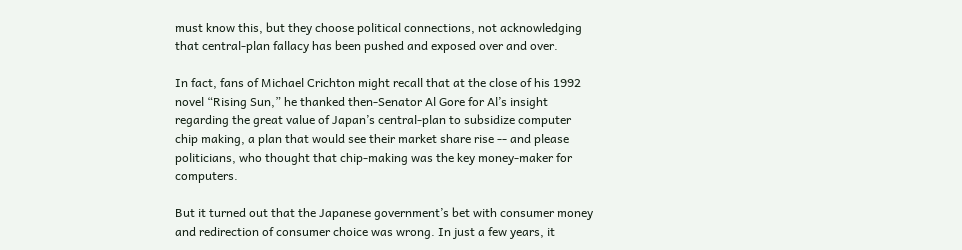must know this, but they choose political connections, not acknowledging that central-plan fallacy has been pushed and exposed over and over.

In fact, fans of Michael Crichton might recall that at the close of his 1992 novel “Rising Sun,” he thanked then-Senator Al Gore for Al’s insight regarding the great value of Japan’s central-plan to subsidize computer chip making, a plan that would see their market share rise -- and please politicians, who thought that chip-making was the key money-maker for computers.

But it turned out that the Japanese government’s bet with consumer money and redirection of consumer choice was wrong. In just a few years, it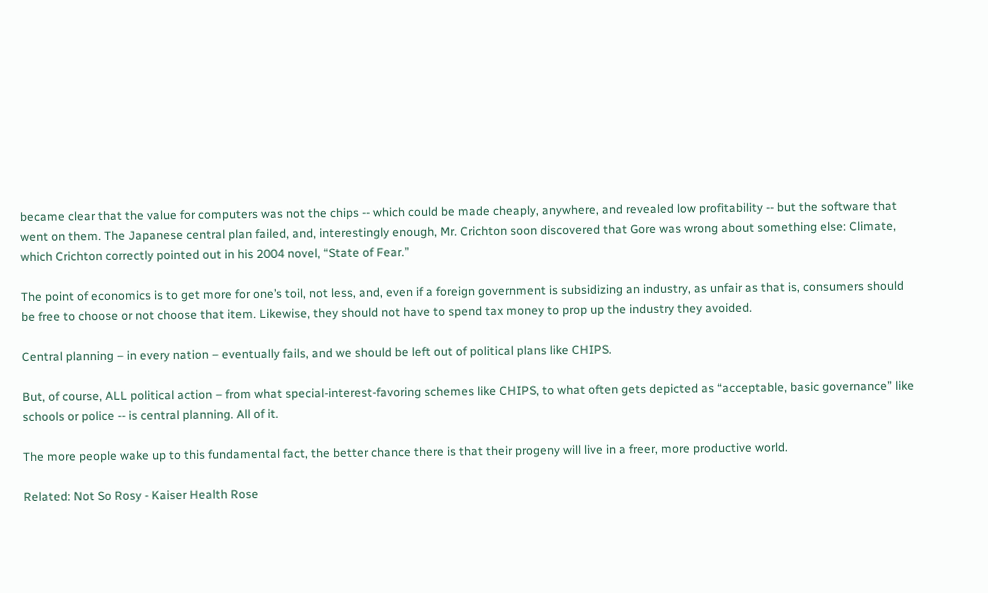became clear that the value for computers was not the chips -- which could be made cheaply, anywhere, and revealed low profitability -- but the software that went on them. The Japanese central plan failed, and, interestingly enough, Mr. Crichton soon discovered that Gore was wrong about something else: Climate, which Crichton correctly pointed out in his 2004 novel, “State of Fear.”

The point of economics is to get more for one’s toil, not less, and, even if a foreign government is subsidizing an industry, as unfair as that is, consumers should be free to choose or not choose that item. Likewise, they should not have to spend tax money to prop up the industry they avoided.

Central planning – in every nation – eventually fails, and we should be left out of political plans like CHIPS.

But, of course, ALL political action – from what special-interest-favoring schemes like CHIPS, to what often gets depicted as “acceptable, basic governance” like schools or police -- is central planning. All of it.

The more people wake up to this fundamental fact, the better chance there is that their progeny will live in a freer, more productive world.

Related: Not So Rosy - Kaiser Health Rose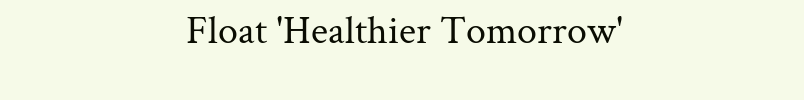Float 'Healthier Tomorrow'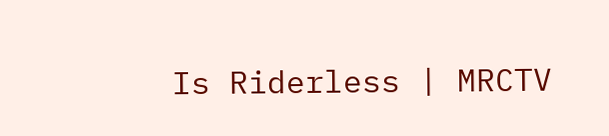Is Riderless | MRCTV